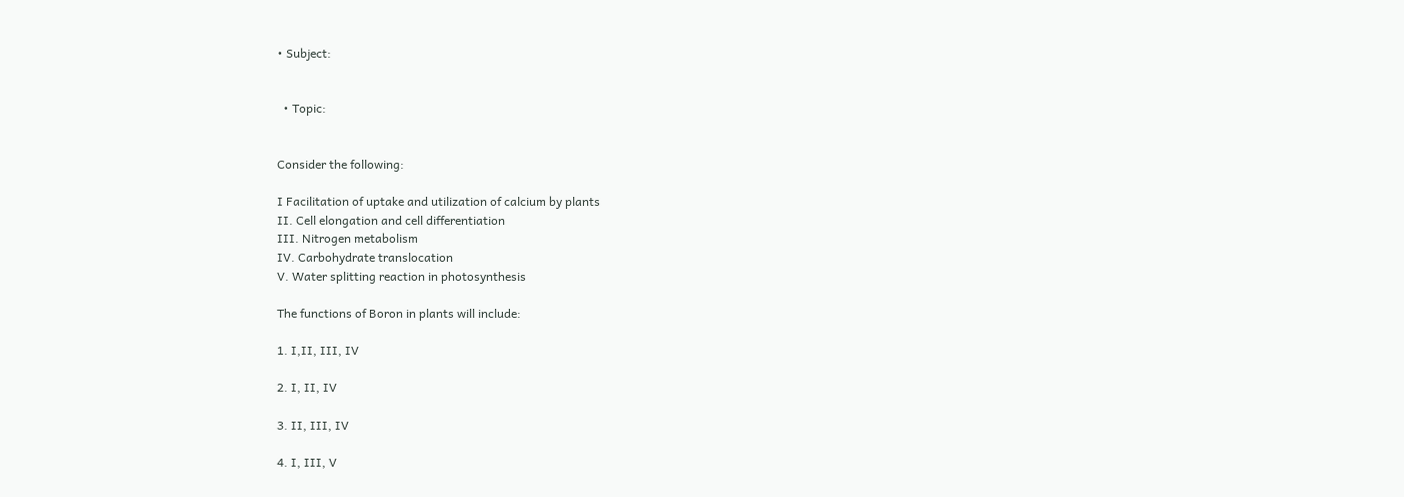• Subject:


  • Topic:


Consider the following:

I Facilitation of uptake and utilization of calcium by plants
II. Cell elongation and cell differentiation
III. Nitrogen metabolism
IV. Carbohydrate translocation
V. Water splitting reaction in photosynthesis

The functions of Boron in plants will include:

1. I,II, III, IV

2. I, II, IV

3. II, III, IV

4. I, III, V